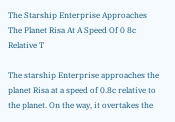The Starship Enterprise Approaches The Planet Risa At A Speed Of 0 8c Relative T

The starship Enterprise approaches the planet Risa at a speed of 0.8c relative to the planet. On the way, it overtakes the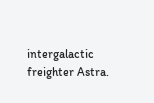intergalactic freighter Astra.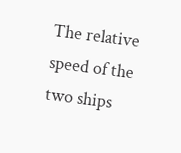The relative speed of the two ships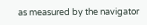as measured by the navigator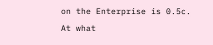on the Enterprise is 0.5c. At what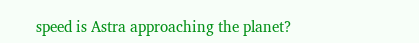speed is Astra approaching the planet?